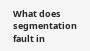What does segmentation fault in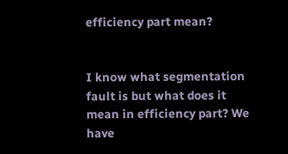efficiency part mean?


I know what segmentation fault is but what does it mean in efficiency part? We have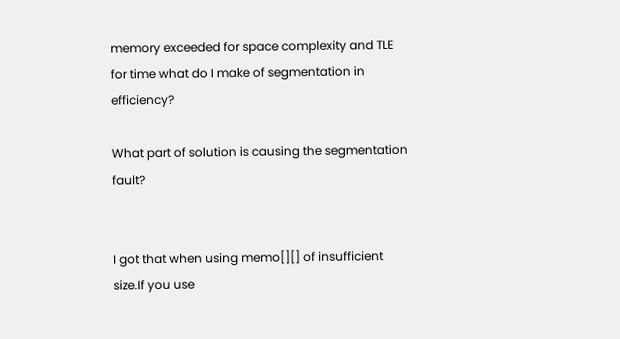memory exceeded for space complexity and TLE for time what do I make of segmentation in efficiency?

What part of solution is causing the segmentation fault?


I got that when using memo[][] of insufficient size.If you use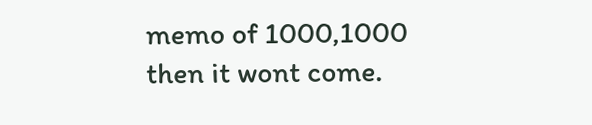memo of 1000,1000 then it wont come.